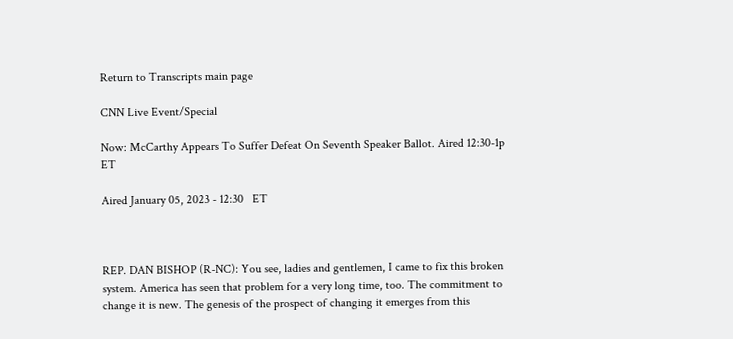Return to Transcripts main page

CNN Live Event/Special

Now: McCarthy Appears To Suffer Defeat On Seventh Speaker Ballot. Aired 12:30-1p ET

Aired January 05, 2023 - 12:30   ET



REP. DAN BISHOP (R-NC): You see, ladies and gentlemen, I came to fix this broken system. America has seen that problem for a very long time, too. The commitment to change it is new. The genesis of the prospect of changing it emerges from this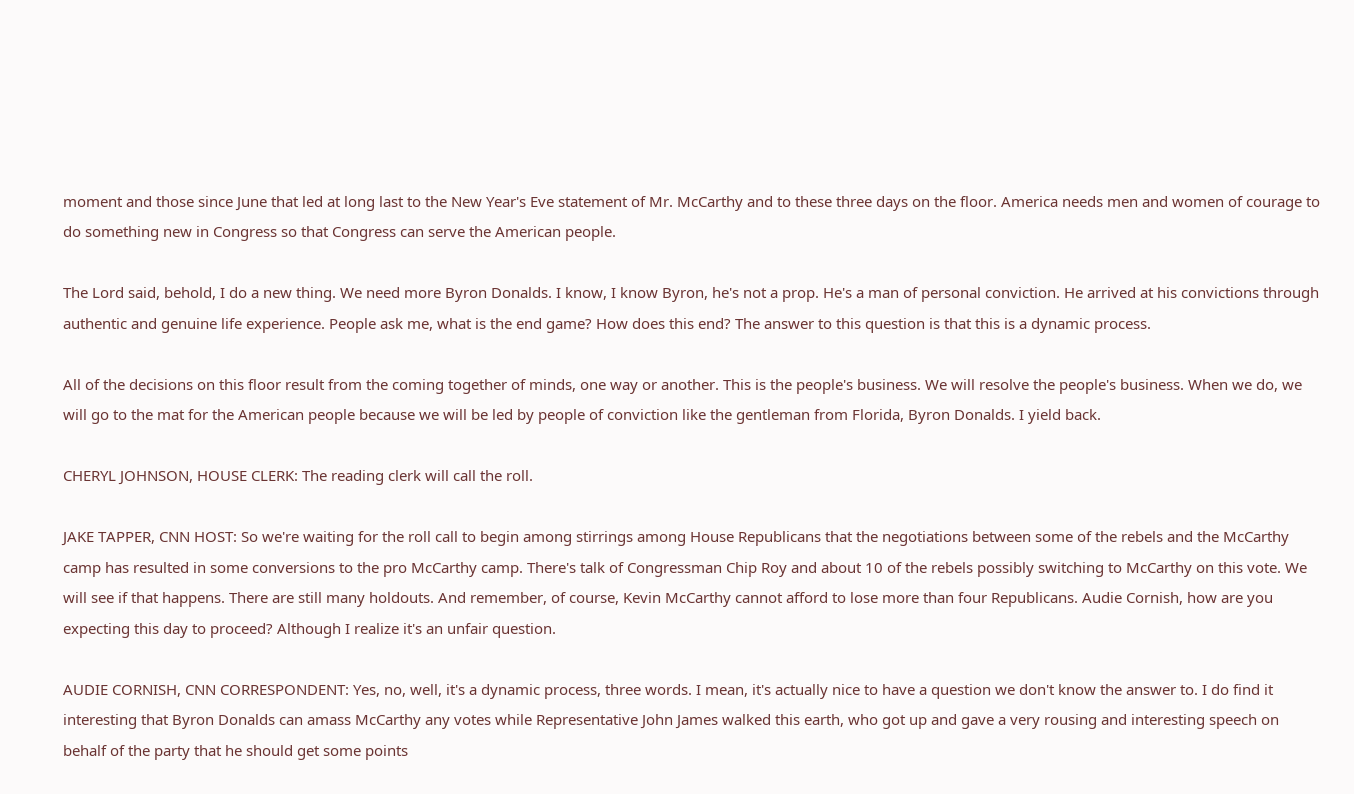moment and those since June that led at long last to the New Year's Eve statement of Mr. McCarthy and to these three days on the floor. America needs men and women of courage to do something new in Congress so that Congress can serve the American people.

The Lord said, behold, I do a new thing. We need more Byron Donalds. I know, I know Byron, he's not a prop. He's a man of personal conviction. He arrived at his convictions through authentic and genuine life experience. People ask me, what is the end game? How does this end? The answer to this question is that this is a dynamic process.

All of the decisions on this floor result from the coming together of minds, one way or another. This is the people's business. We will resolve the people's business. When we do, we will go to the mat for the American people because we will be led by people of conviction like the gentleman from Florida, Byron Donalds. I yield back.

CHERYL JOHNSON, HOUSE CLERK: The reading clerk will call the roll.

JAKE TAPPER, CNN HOST: So we're waiting for the roll call to begin among stirrings among House Republicans that the negotiations between some of the rebels and the McCarthy camp has resulted in some conversions to the pro McCarthy camp. There's talk of Congressman Chip Roy and about 10 of the rebels possibly switching to McCarthy on this vote. We will see if that happens. There are still many holdouts. And remember, of course, Kevin McCarthy cannot afford to lose more than four Republicans. Audie Cornish, how are you expecting this day to proceed? Although I realize it's an unfair question.

AUDIE CORNISH, CNN CORRESPONDENT: Yes, no, well, it's a dynamic process, three words. I mean, it's actually nice to have a question we don't know the answer to. I do find it interesting that Byron Donalds can amass McCarthy any votes while Representative John James walked this earth, who got up and gave a very rousing and interesting speech on behalf of the party that he should get some points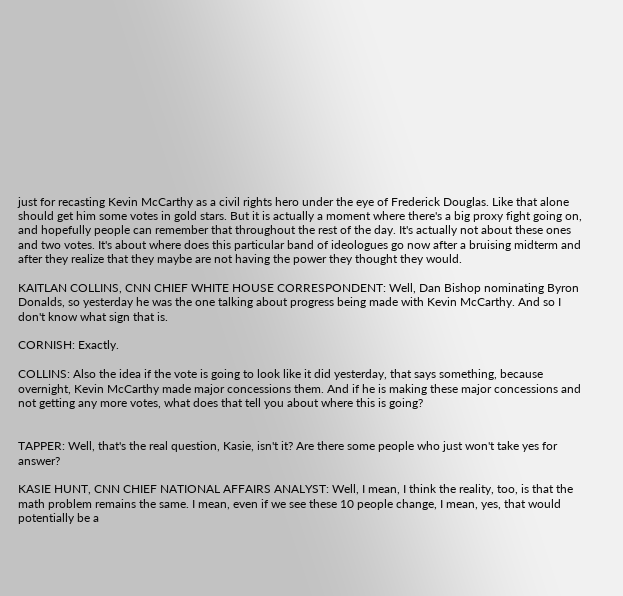just for recasting Kevin McCarthy as a civil rights hero under the eye of Frederick Douglas. Like that alone should get him some votes in gold stars. But it is actually a moment where there's a big proxy fight going on, and hopefully people can remember that throughout the rest of the day. It's actually not about these ones and two votes. It's about where does this particular band of ideologues go now after a bruising midterm and after they realize that they maybe are not having the power they thought they would.

KAITLAN COLLINS, CNN CHIEF WHITE HOUSE CORRESPONDENT: Well, Dan Bishop nominating Byron Donalds, so yesterday he was the one talking about progress being made with Kevin McCarthy. And so I don't know what sign that is.

CORNISH: Exactly.

COLLINS: Also the idea if the vote is going to look like it did yesterday, that says something, because overnight, Kevin McCarthy made major concessions them. And if he is making these major concessions and not getting any more votes, what does that tell you about where this is going?


TAPPER: Well, that's the real question, Kasie, isn't it? Are there some people who just won't take yes for answer?

KASIE HUNT, CNN CHIEF NATIONAL AFFAIRS ANALYST: Well, I mean, I think the reality, too, is that the math problem remains the same. I mean, even if we see these 10 people change, I mean, yes, that would potentially be a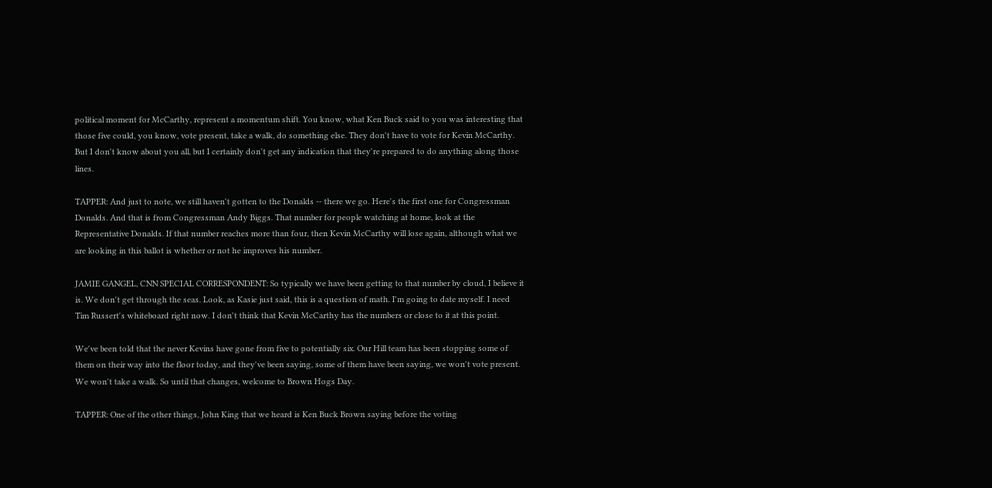political moment for McCarthy, represent a momentum shift. You know, what Ken Buck said to you was interesting that those five could, you know, vote present, take a walk, do something else. They don't have to vote for Kevin McCarthy. But I don't know about you all, but I certainly don't get any indication that they're prepared to do anything along those lines.

TAPPER: And just to note, we still haven't gotten to the Donalds -- there we go. Here's the first one for Congressman Donalds. And that is from Congressman Andy Biggs. That number for people watching at home, look at the Representative Donalds. If that number reaches more than four, then Kevin McCarthy will lose again, although what we are looking in this ballot is whether or not he improves his number.

JAMIE GANGEL, CNN SPECIAL CORRESPONDENT: So typically we have been getting to that number by cloud, I believe it is. We don't get through the seas. Look, as Kasie just said, this is a question of math. I'm going to date myself. I need Tim Russert's whiteboard right now. I don't think that Kevin McCarthy has the numbers or close to it at this point.

We've been told that the never Kevins have gone from five to potentially six. Our Hill team has been stopping some of them on their way into the floor today, and they've been saying, some of them have been saying, we won't vote present. We won't take a walk. So until that changes, welcome to Brown Hogs Day.

TAPPER: One of the other things, John King that we heard is Ken Buck Brown saying before the voting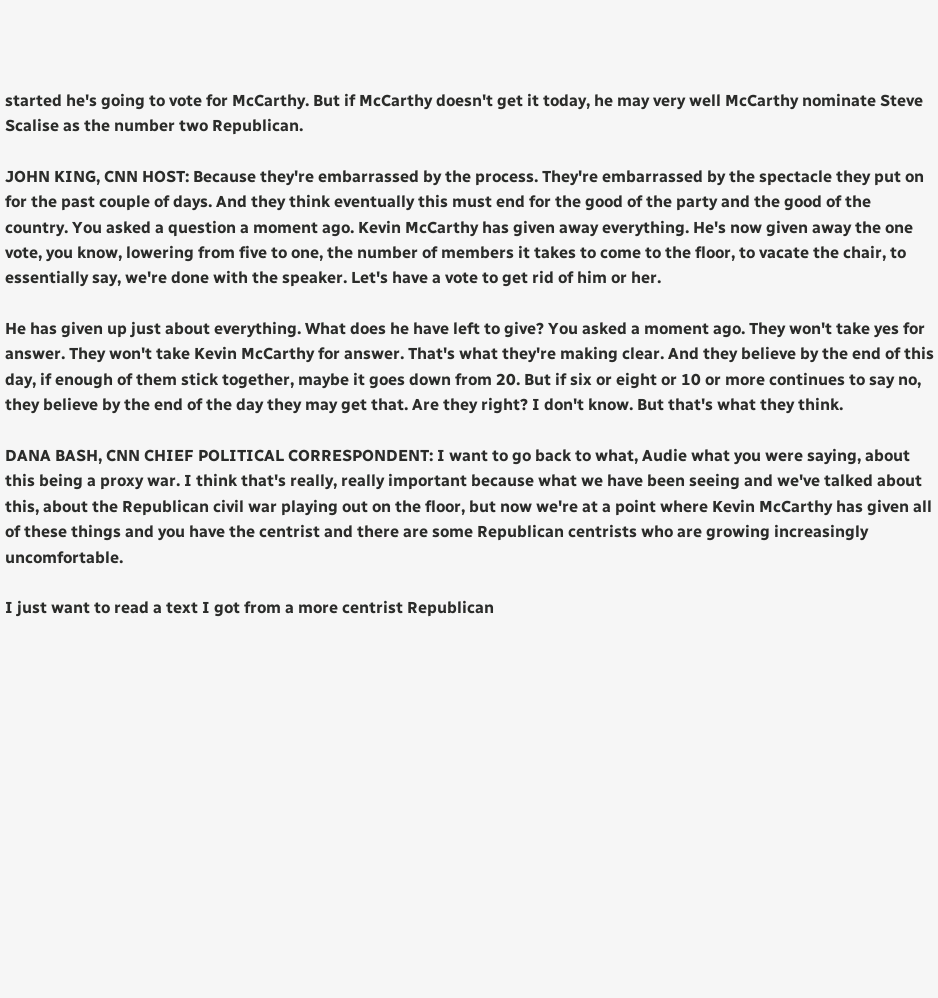started he's going to vote for McCarthy. But if McCarthy doesn't get it today, he may very well McCarthy nominate Steve Scalise as the number two Republican.

JOHN KING, CNN HOST: Because they're embarrassed by the process. They're embarrassed by the spectacle they put on for the past couple of days. And they think eventually this must end for the good of the party and the good of the country. You asked a question a moment ago. Kevin McCarthy has given away everything. He's now given away the one vote, you know, lowering from five to one, the number of members it takes to come to the floor, to vacate the chair, to essentially say, we're done with the speaker. Let's have a vote to get rid of him or her.

He has given up just about everything. What does he have left to give? You asked a moment ago. They won't take yes for answer. They won't take Kevin McCarthy for answer. That's what they're making clear. And they believe by the end of this day, if enough of them stick together, maybe it goes down from 20. But if six or eight or 10 or more continues to say no, they believe by the end of the day they may get that. Are they right? I don't know. But that's what they think.

DANA BASH, CNN CHIEF POLITICAL CORRESPONDENT: I want to go back to what, Audie what you were saying, about this being a proxy war. I think that's really, really important because what we have been seeing and we've talked about this, about the Republican civil war playing out on the floor, but now we're at a point where Kevin McCarthy has given all of these things and you have the centrist and there are some Republican centrists who are growing increasingly uncomfortable.

I just want to read a text I got from a more centrist Republican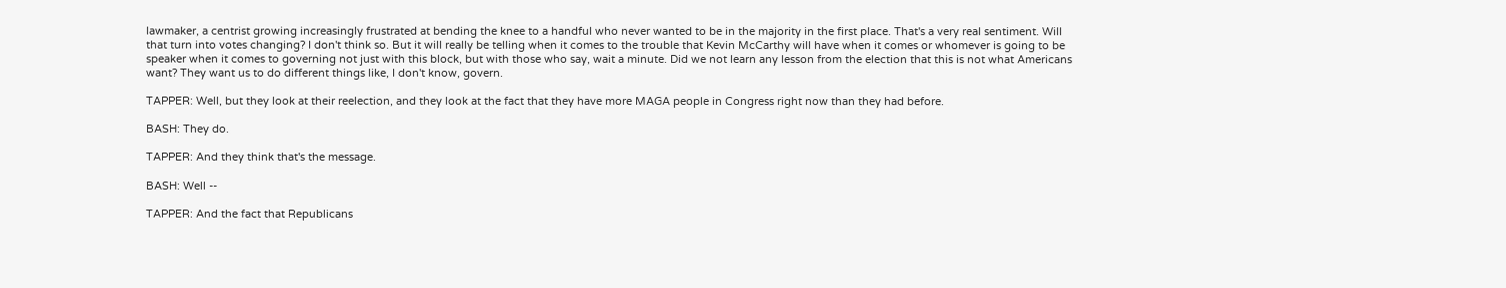lawmaker, a centrist growing increasingly frustrated at bending the knee to a handful who never wanted to be in the majority in the first place. That's a very real sentiment. Will that turn into votes changing? I don't think so. But it will really be telling when it comes to the trouble that Kevin McCarthy will have when it comes or whomever is going to be speaker when it comes to governing not just with this block, but with those who say, wait a minute. Did we not learn any lesson from the election that this is not what Americans want? They want us to do different things like, I don't know, govern.

TAPPER: Well, but they look at their reelection, and they look at the fact that they have more MAGA people in Congress right now than they had before.

BASH: They do.

TAPPER: And they think that's the message.

BASH: Well --

TAPPER: And the fact that Republicans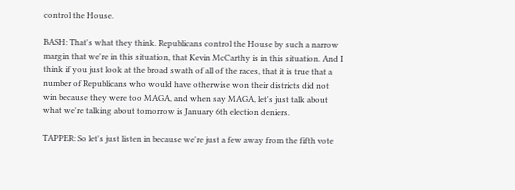control the House.

BASH: That's what they think. Republicans control the House by such a narrow margin that we're in this situation, that Kevin McCarthy is in this situation. And I think if you just look at the broad swath of all of the races, that it is true that a number of Republicans who would have otherwise won their districts did not win because they were too MAGA, and when say MAGA, let's just talk about what we're talking about tomorrow is January 6th election deniers.

TAPPER: So let's just listen in because we're just a few away from the fifth vote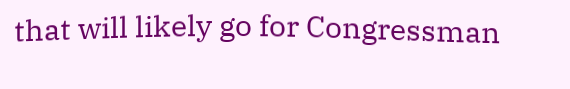that will likely go for Congressman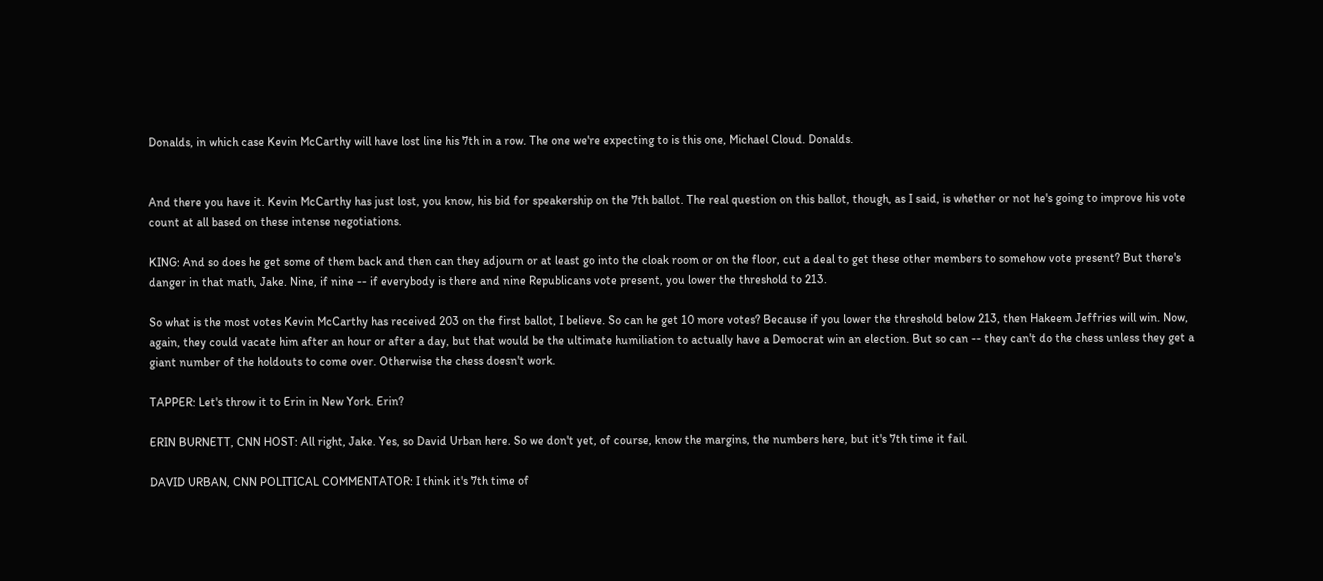Donalds, in which case Kevin McCarthy will have lost line his 7th in a row. The one we're expecting to is this one, Michael Cloud. Donalds.


And there you have it. Kevin McCarthy has just lost, you know, his bid for speakership on the 7th ballot. The real question on this ballot, though, as I said, is whether or not he's going to improve his vote count at all based on these intense negotiations.

KING: And so does he get some of them back and then can they adjourn or at least go into the cloak room or on the floor, cut a deal to get these other members to somehow vote present? But there's danger in that math, Jake. Nine, if nine -- if everybody is there and nine Republicans vote present, you lower the threshold to 213.

So what is the most votes Kevin McCarthy has received 203 on the first ballot, I believe. So can he get 10 more votes? Because if you lower the threshold below 213, then Hakeem Jeffries will win. Now, again, they could vacate him after an hour or after a day, but that would be the ultimate humiliation to actually have a Democrat win an election. But so can -- they can't do the chess unless they get a giant number of the holdouts to come over. Otherwise the chess doesn't work.

TAPPER: Let's throw it to Erin in New York. Erin?

ERIN BURNETT, CNN HOST: All right, Jake. Yes, so David Urban here. So we don't yet, of course, know the margins, the numbers here, but it's 7th time it fail.

DAVID URBAN, CNN POLITICAL COMMENTATOR: I think it's 7th time of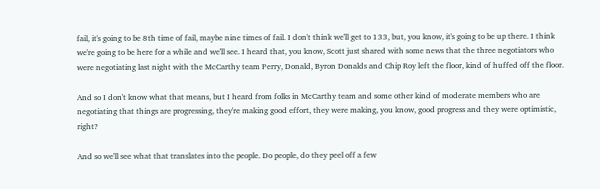fail, it's going to be 8th time of fail, maybe nine times of fail. I don't think we'll get to 133, but, you know, it's going to be up there. I think we're going to be here for a while and we'll see. I heard that, you know, Scott just shared with some news that the three negotiators who were negotiating last night with the McCarthy team Perry, Donald, Byron Donalds and Chip Roy left the floor, kind of huffed off the floor.

And so I don't know what that means, but I heard from folks in McCarthy team and some other kind of moderate members who are negotiating that things are progressing, they're making good effort, they were making, you know, good progress and they were optimistic, right?

And so we'll see what that translates into the people. Do people, do they peel off a few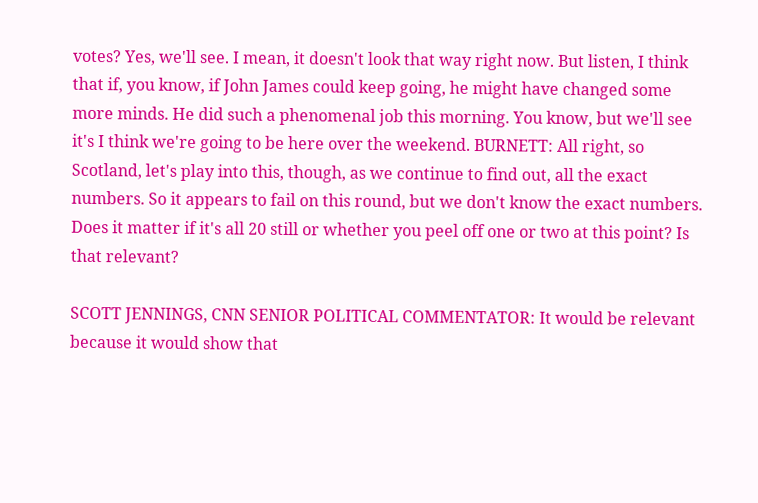votes? Yes, we'll see. I mean, it doesn't look that way right now. But listen, I think that if, you know, if John James could keep going, he might have changed some more minds. He did such a phenomenal job this morning. You know, but we'll see it's I think we're going to be here over the weekend. BURNETT: All right, so Scotland, let's play into this, though, as we continue to find out, all the exact numbers. So it appears to fail on this round, but we don't know the exact numbers. Does it matter if it's all 20 still or whether you peel off one or two at this point? Is that relevant?

SCOTT JENNINGS, CNN SENIOR POLITICAL COMMENTATOR: It would be relevant because it would show that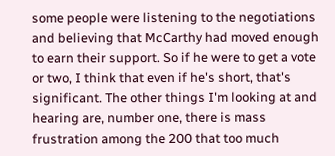some people were listening to the negotiations and believing that McCarthy had moved enough to earn their support. So if he were to get a vote or two, I think that even if he's short, that's significant. The other things I'm looking at and hearing are, number one, there is mass frustration among the 200 that too much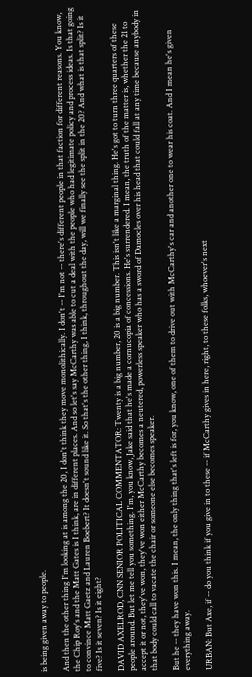is being given away to people.

And then the other thing I'm looking at is among the 20, I don't think they move monolithically. I don't -- I'm not -- there's different people in that faction for different reasons. You know, the Chip Roy's and the Matt Gates is I think, are in different places. And so let's say McCarthy was able to cut a deal with the people who had legitimate policy and process ideas. Is that going to convince Matt Gaetz and Lauren Boebert? It doesn't sound like it. So that's the other thing, I think, throughout the day, will we finally see the split in the 20? And what is that split? Is it five? Is it seven? Is it eight?

DAVID AXELROD, CNN SENIOR POLITICAL COMMENTATOR: Twenty is a big number, 20 is a big number. This isn't like a marginal thing. He's got to turn three quarters of these people around. But let me tell you something. I'm, you know, Jake said that he's made a cornucopia of concessions. He's surrendered. I mean, the truth of the matter is, whether the 21 to accept it or not, they've won, they've won either McCarthy becomes a neutered, powerless speaker who has a sword of Damocles over his head that could fall at any time because anybody in that body could call to vacate the chair or someone else becomes speaker.

But he -- they have won this. I mean, the only thing that's left is for, you know, one of them to drive out with McCarthy's car and another one to wear his coat. And I mean he's given everything away.

URBAN: But Axe, if -- do you think if you give in to these -- if McCarthy gives in here, right, to these folks, whoever's next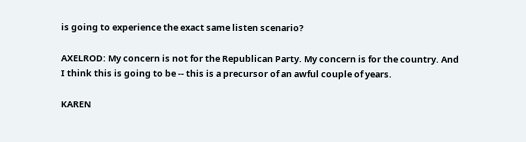is going to experience the exact same listen scenario?

AXELROD: My concern is not for the Republican Party. My concern is for the country. And I think this is going to be -- this is a precursor of an awful couple of years.

KAREN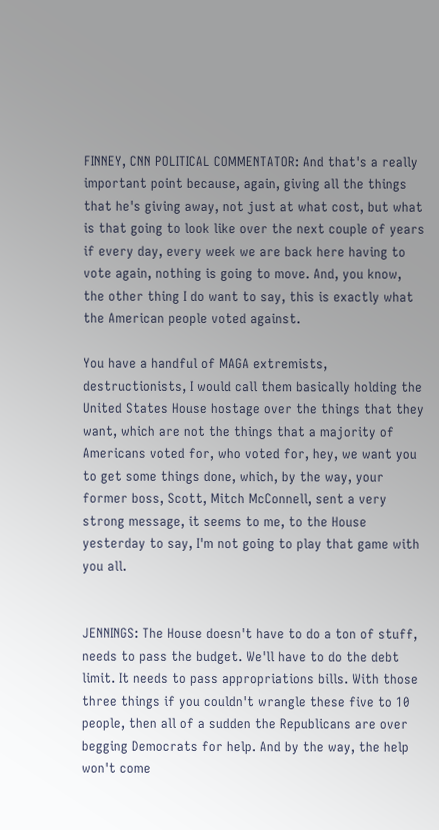FINNEY, CNN POLITICAL COMMENTATOR: And that's a really important point because, again, giving all the things that he's giving away, not just at what cost, but what is that going to look like over the next couple of years if every day, every week we are back here having to vote again, nothing is going to move. And, you know, the other thing I do want to say, this is exactly what the American people voted against.

You have a handful of MAGA extremists, destructionists, I would call them basically holding the United States House hostage over the things that they want, which are not the things that a majority of Americans voted for, who voted for, hey, we want you to get some things done, which, by the way, your former boss, Scott, Mitch McConnell, sent a very strong message, it seems to me, to the House yesterday to say, I'm not going to play that game with you all.


JENNINGS: The House doesn't have to do a ton of stuff, needs to pass the budget. We'll have to do the debt limit. It needs to pass appropriations bills. With those three things if you couldn't wrangle these five to 10 people, then all of a sudden the Republicans are over begging Democrats for help. And by the way, the help won't come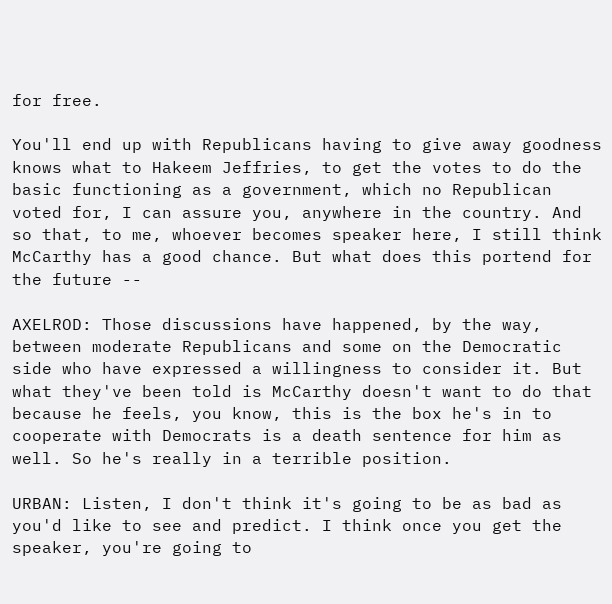for free.

You'll end up with Republicans having to give away goodness knows what to Hakeem Jeffries, to get the votes to do the basic functioning as a government, which no Republican voted for, I can assure you, anywhere in the country. And so that, to me, whoever becomes speaker here, I still think McCarthy has a good chance. But what does this portend for the future --

AXELROD: Those discussions have happened, by the way, between moderate Republicans and some on the Democratic side who have expressed a willingness to consider it. But what they've been told is McCarthy doesn't want to do that because he feels, you know, this is the box he's in to cooperate with Democrats is a death sentence for him as well. So he's really in a terrible position.

URBAN: Listen, I don't think it's going to be as bad as you'd like to see and predict. I think once you get the speaker, you're going to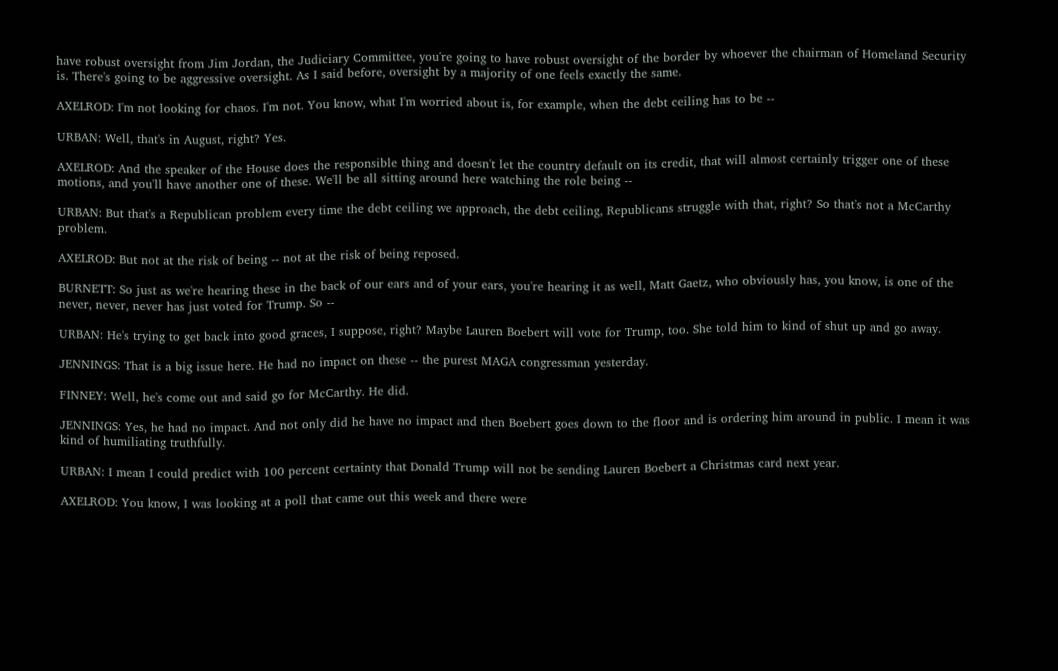have robust oversight from Jim Jordan, the Judiciary Committee, you're going to have robust oversight of the border by whoever the chairman of Homeland Security is. There's going to be aggressive oversight. As I said before, oversight by a majority of one feels exactly the same.

AXELROD: I'm not looking for chaos. I'm not. You know, what I'm worried about is, for example, when the debt ceiling has to be --

URBAN: Well, that's in August, right? Yes.

AXELROD: And the speaker of the House does the responsible thing and doesn't let the country default on its credit, that will almost certainly trigger one of these motions, and you'll have another one of these. We'll be all sitting around here watching the role being --

URBAN: But that's a Republican problem every time the debt ceiling we approach, the debt ceiling, Republicans struggle with that, right? So that's not a McCarthy problem.

AXELROD: But not at the risk of being -- not at the risk of being reposed.

BURNETT: So just as we're hearing these in the back of our ears and of your ears, you're hearing it as well, Matt Gaetz, who obviously has, you know, is one of the never, never, never has just voted for Trump. So --

URBAN: He's trying to get back into good graces, I suppose, right? Maybe Lauren Boebert will vote for Trump, too. She told him to kind of shut up and go away.

JENNINGS: That is a big issue here. He had no impact on these -- the purest MAGA congressman yesterday.

FINNEY: Well, he's come out and said go for McCarthy. He did.

JENNINGS: Yes, he had no impact. And not only did he have no impact and then Boebert goes down to the floor and is ordering him around in public. I mean it was kind of humiliating truthfully.

URBAN: I mean I could predict with 100 percent certainty that Donald Trump will not be sending Lauren Boebert a Christmas card next year.

AXELROD: You know, I was looking at a poll that came out this week and there were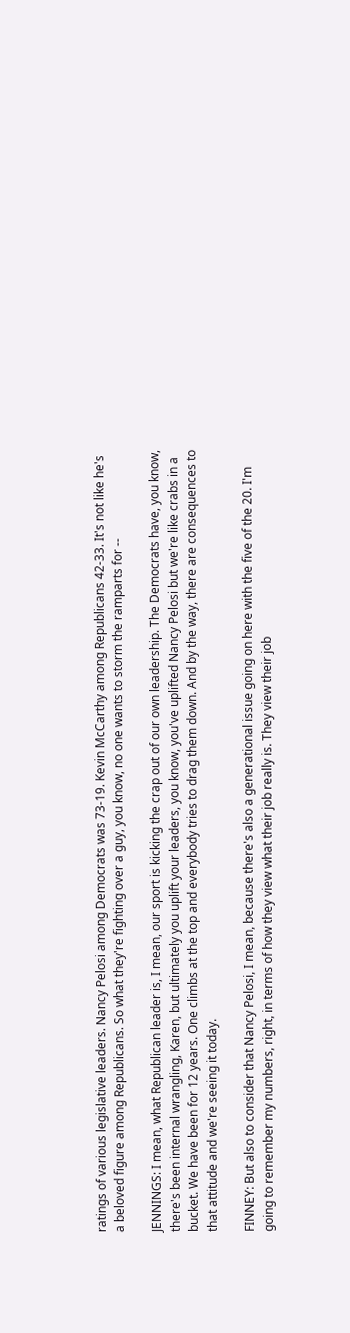ratings of various legislative leaders. Nancy Pelosi among Democrats was 73-19. Kevin McCarthy among Republicans 42-33. It's not like he's a beloved figure among Republicans. So what they're fighting over a guy, you know, no one wants to storm the ramparts for --

JENNINGS: I mean, what Republican leader is, I mean, our sport is kicking the crap out of our own leadership. The Democrats have, you know, there's been internal wrangling, Karen, but ultimately you uplift your leaders, you know, you've uplifted Nancy Pelosi but we're like crabs in a bucket. We have been for 12 years. One climbs at the top and everybody tries to drag them down. And by the way, there are consequences to that attitude and we're seeing it today.

FINNEY: But also to consider that Nancy Pelosi, I mean, because there's also a generational issue going on here with the five of the 20. I'm going to remember my numbers, right, in terms of how they view what their job really is. They view their job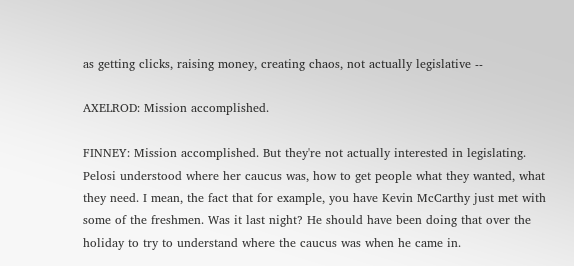as getting clicks, raising money, creating chaos, not actually legislative --

AXELROD: Mission accomplished.

FINNEY: Mission accomplished. But they're not actually interested in legislating. Pelosi understood where her caucus was, how to get people what they wanted, what they need. I mean, the fact that for example, you have Kevin McCarthy just met with some of the freshmen. Was it last night? He should have been doing that over the holiday to try to understand where the caucus was when he came in.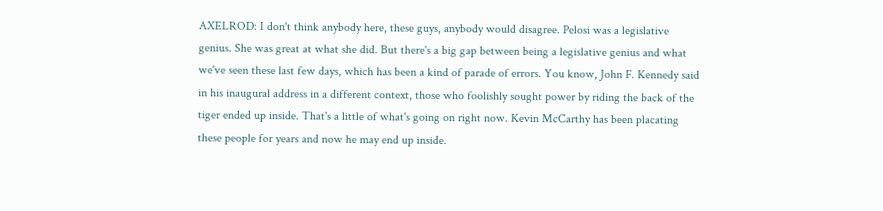AXELROD: I don't think anybody here, these guys, anybody would disagree. Pelosi was a legislative genius. She was great at what she did. But there's a big gap between being a legislative genius and what we've seen these last few days, which has been a kind of parade of errors. You know, John F. Kennedy said in his inaugural address in a different context, those who foolishly sought power by riding the back of the tiger ended up inside. That's a little of what's going on right now. Kevin McCarthy has been placating these people for years and now he may end up inside.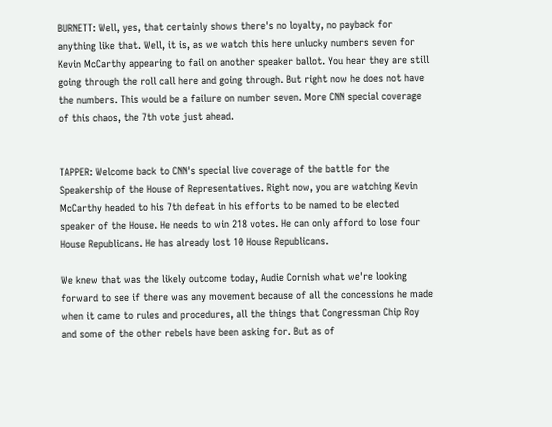BURNETT: Well, yes, that certainly shows there's no loyalty, no payback for anything like that. Well, it is, as we watch this here unlucky numbers seven for Kevin McCarthy appearing to fail on another speaker ballot. You hear they are still going through the roll call here and going through. But right now he does not have the numbers. This would be a failure on number seven. More CNN special coverage of this chaos, the 7th vote just ahead.


TAPPER: Welcome back to CNN's special live coverage of the battle for the Speakership of the House of Representatives. Right now, you are watching Kevin McCarthy headed to his 7th defeat in his efforts to be named to be elected speaker of the House. He needs to win 218 votes. He can only afford to lose four House Republicans. He has already lost 10 House Republicans.

We knew that was the likely outcome today, Audie Cornish what we're looking forward to see if there was any movement because of all the concessions he made when it came to rules and procedures, all the things that Congressman Chip Roy and some of the other rebels have been asking for. But as of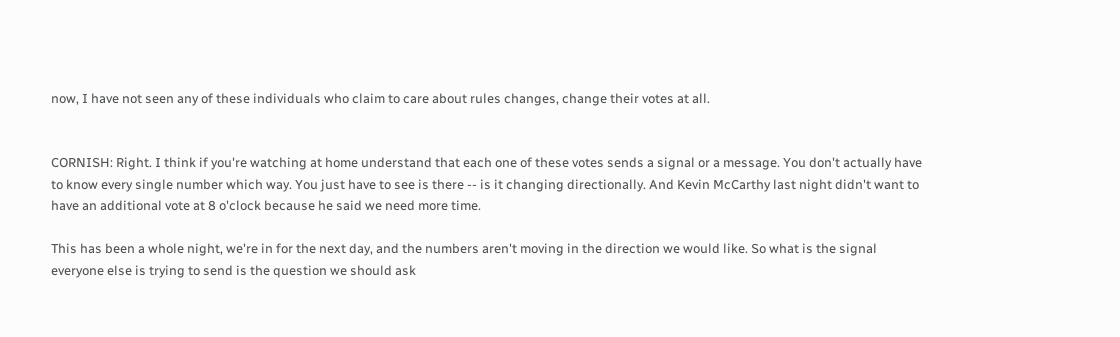now, I have not seen any of these individuals who claim to care about rules changes, change their votes at all.


CORNISH: Right. I think if you're watching at home understand that each one of these votes sends a signal or a message. You don't actually have to know every single number which way. You just have to see is there -- is it changing directionally. And Kevin McCarthy last night didn't want to have an additional vote at 8 o'clock because he said we need more time.

This has been a whole night, we're in for the next day, and the numbers aren't moving in the direction we would like. So what is the signal everyone else is trying to send is the question we should ask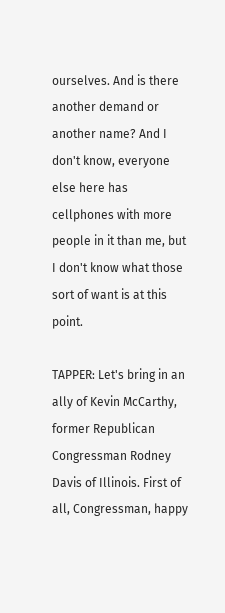ourselves. And is there another demand or another name? And I don't know, everyone else here has cellphones with more people in it than me, but I don't know what those sort of want is at this point.

TAPPER: Let's bring in an ally of Kevin McCarthy, former Republican Congressman Rodney Davis of Illinois. First of all, Congressman, happy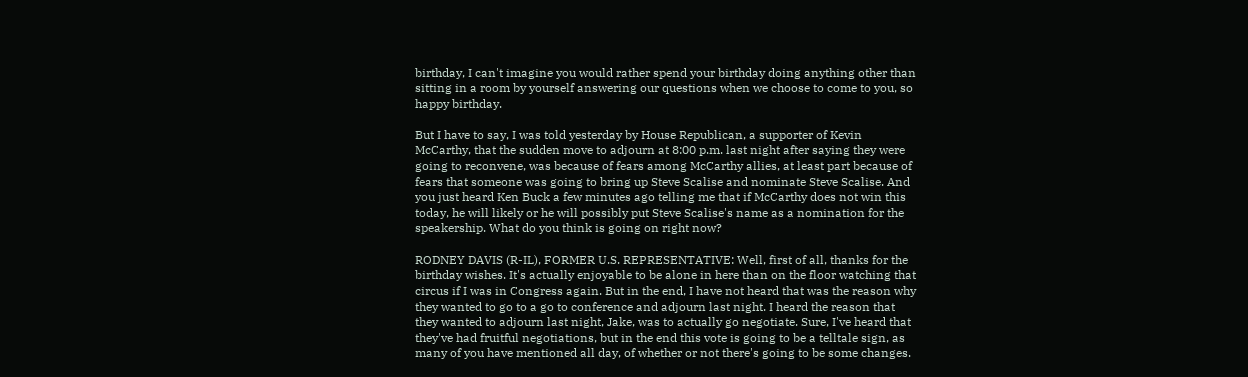birthday, I can't imagine you would rather spend your birthday doing anything other than sitting in a room by yourself answering our questions when we choose to come to you, so happy birthday.

But I have to say, I was told yesterday by House Republican, a supporter of Kevin McCarthy, that the sudden move to adjourn at 8:00 p.m. last night after saying they were going to reconvene, was because of fears among McCarthy allies, at least part because of fears that someone was going to bring up Steve Scalise and nominate Steve Scalise. And you just heard Ken Buck a few minutes ago telling me that if McCarthy does not win this today, he will likely or he will possibly put Steve Scalise's name as a nomination for the speakership. What do you think is going on right now?

RODNEY DAVIS (R-IL), FORMER U.S. REPRESENTATIVE: Well, first of all, thanks for the birthday wishes. It's actually enjoyable to be alone in here than on the floor watching that circus if I was in Congress again. But in the end, I have not heard that was the reason why they wanted to go to a go to conference and adjourn last night. I heard the reason that they wanted to adjourn last night, Jake, was to actually go negotiate. Sure, I've heard that they've had fruitful negotiations, but in the end this vote is going to be a telltale sign, as many of you have mentioned all day, of whether or not there's going to be some changes.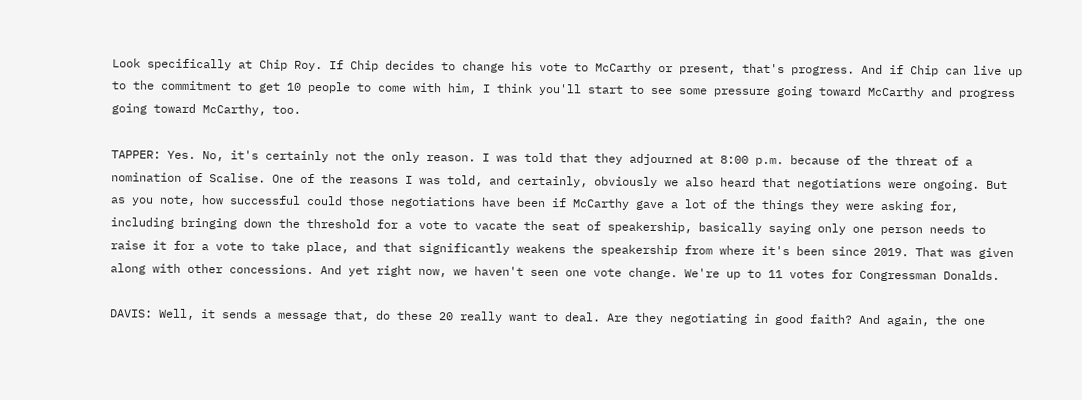Look specifically at Chip Roy. If Chip decides to change his vote to McCarthy or present, that's progress. And if Chip can live up to the commitment to get 10 people to come with him, I think you'll start to see some pressure going toward McCarthy and progress going toward McCarthy, too.

TAPPER: Yes. No, it's certainly not the only reason. I was told that they adjourned at 8:00 p.m. because of the threat of a nomination of Scalise. One of the reasons I was told, and certainly, obviously we also heard that negotiations were ongoing. But as you note, how successful could those negotiations have been if McCarthy gave a lot of the things they were asking for, including bringing down the threshold for a vote to vacate the seat of speakership, basically saying only one person needs to raise it for a vote to take place, and that significantly weakens the speakership from where it's been since 2019. That was given along with other concessions. And yet right now, we haven't seen one vote change. We're up to 11 votes for Congressman Donalds.

DAVIS: Well, it sends a message that, do these 20 really want to deal. Are they negotiating in good faith? And again, the one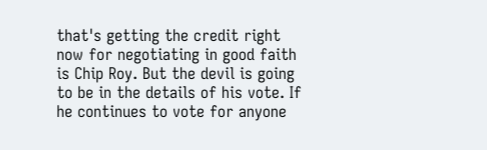that's getting the credit right now for negotiating in good faith is Chip Roy. But the devil is going to be in the details of his vote. If he continues to vote for anyone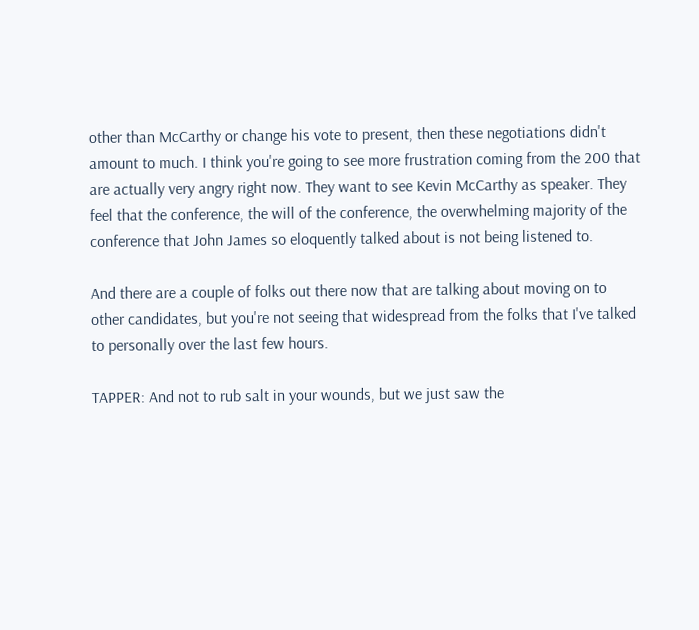other than McCarthy or change his vote to present, then these negotiations didn't amount to much. I think you're going to see more frustration coming from the 200 that are actually very angry right now. They want to see Kevin McCarthy as speaker. They feel that the conference, the will of the conference, the overwhelming majority of the conference that John James so eloquently talked about is not being listened to.

And there are a couple of folks out there now that are talking about moving on to other candidates, but you're not seeing that widespread from the folks that I've talked to personally over the last few hours.

TAPPER: And not to rub salt in your wounds, but we just saw the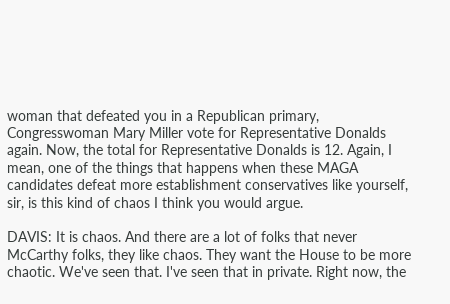woman that defeated you in a Republican primary, Congresswoman Mary Miller vote for Representative Donalds again. Now, the total for Representative Donalds is 12. Again, I mean, one of the things that happens when these MAGA candidates defeat more establishment conservatives like yourself, sir, is this kind of chaos I think you would argue.

DAVIS: It is chaos. And there are a lot of folks that never McCarthy folks, they like chaos. They want the House to be more chaotic. We've seen that. I've seen that in private. Right now, the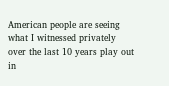American people are seeing what I witnessed privately over the last 10 years play out in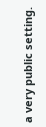a very public setting.